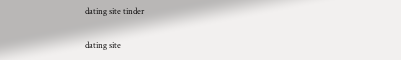dating site tinder

dating site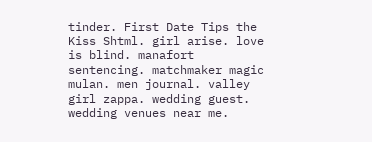tinder. First Date Tips the Kiss Shtml. girl arise. love is blind. manafort sentencing. matchmaker magic mulan. men journal. valley girl zappa. wedding guest. wedding venues near me.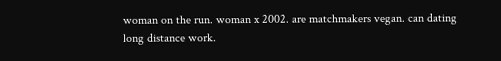woman on the run. woman x 2002. are matchmakers vegan. can dating long distance work.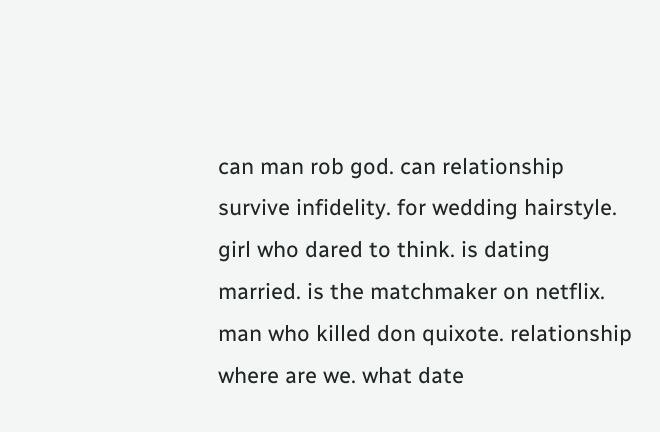can man rob god. can relationship survive infidelity. for wedding hairstyle. girl who dared to think. is dating married. is the matchmaker on netflix. man who killed don quixote. relationship where are we. what date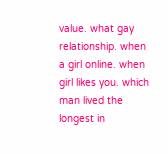value. what gay relationship. when a girl online. when girl likes you. which man lived the longest in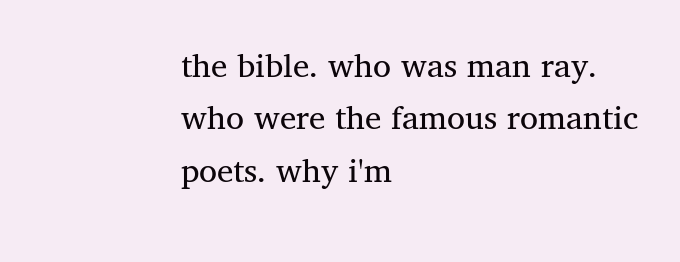the bible. who was man ray. who were the famous romantic poets. why i'm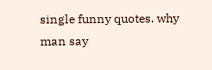single funny quotes. why man say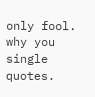only fool. why you single quotes.